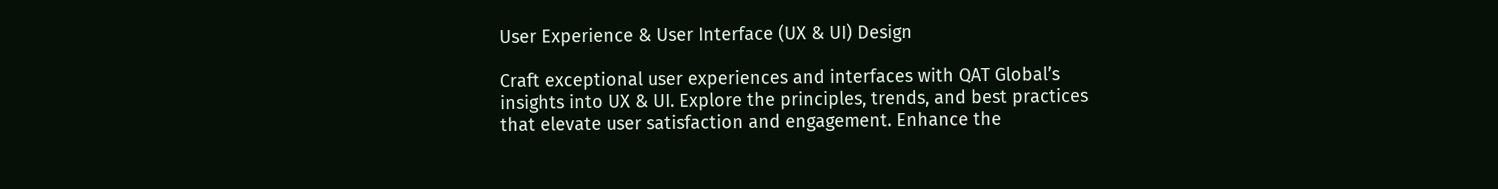User Experience & User Interface (UX & UI) Design

Craft exceptional user experiences and interfaces with QAT Global’s insights into UX & UI. Explore the principles, trends, and best practices that elevate user satisfaction and engagement. Enhance the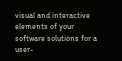visual and interactive elements of your software solutions for a user-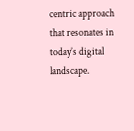centric approach that resonates in today’s digital landscape.